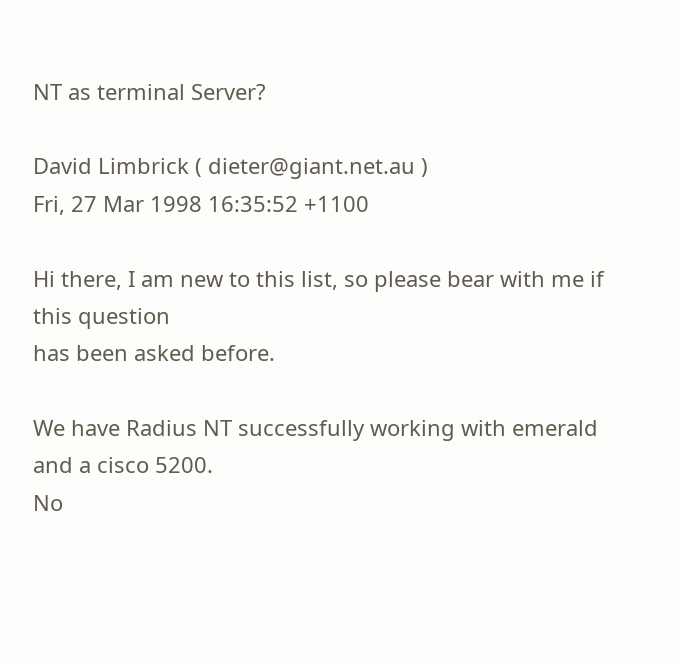NT as terminal Server?

David Limbrick ( dieter@giant.net.au )
Fri, 27 Mar 1998 16:35:52 +1100

Hi there, I am new to this list, so please bear with me if this question
has been asked before.

We have Radius NT successfully working with emerald and a cisco 5200.
No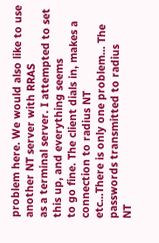problem here. We would also like to use another NT server with RRAS
as a terminal server. I attempted to set this up, and everything seems
to go fine. The client dials in, makes a connection to radius NT
etc...There is only one problem... The passwords transmitted to radius
NT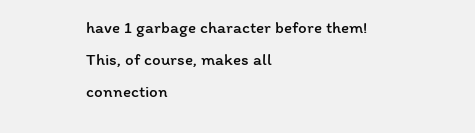have 1 garbage character before them! This, of course, makes all
connection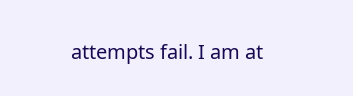attempts fail. I am at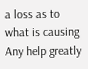a loss as to what is causing
Any help greatly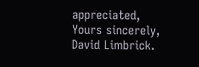appreciated,
Yours sincerely,
David Limbrick.